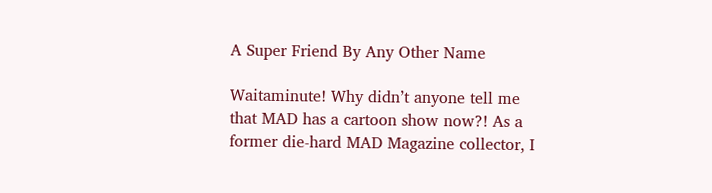A Super Friend By Any Other Name

Waitaminute! Why didn’t anyone tell me that MAD has a cartoon show now?! As a former die-hard MAD Magazine collector, I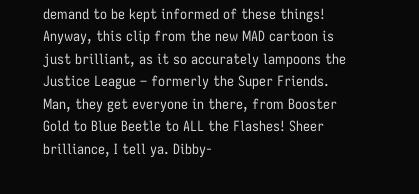demand to be kept informed of these things! Anyway, this clip from the new MAD cartoon is just brilliant, as it so accurately lampoons the Justice League – formerly the Super Friends. Man, they get everyone in there, from Booster Gold to Blue Beetle to ALL the Flashes! Sheer brilliance, I tell ya. Dibby-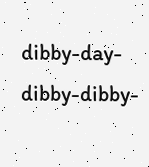dibby-day-dibby-dibby-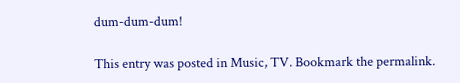dum-dum-dum!

This entry was posted in Music, TV. Bookmark the permalink.